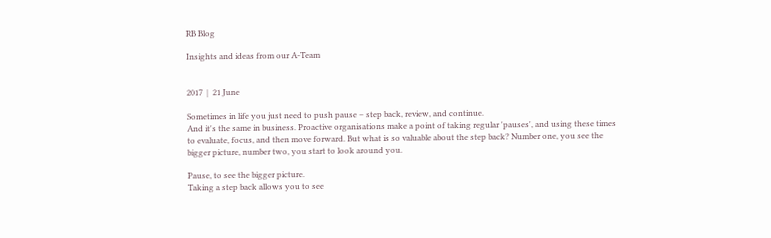RB Blog

Insights and ideas from our A-Team


2017  |  21 June

Sometimes in life you just need to push pause – step back, review, and continue.
And it's the same in business. Proactive organisations make a point of taking regular 'pauses', and using these times to evaluate, focus, and then move forward. But what is so valuable about the step back? Number one, you see the bigger picture, number two, you start to look around you.

Pause, to see the bigger picture.
Taking a step back allows you to see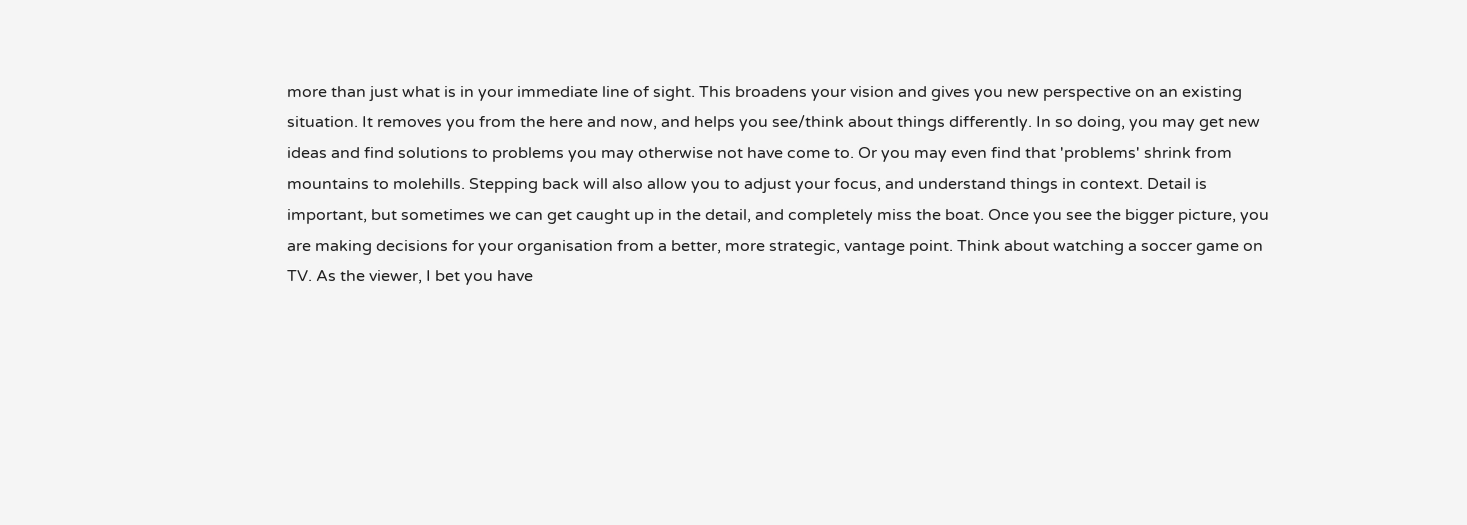more than just what is in your immediate line of sight. This broadens your vision and gives you new perspective on an existing situation. It removes you from the here and now, and helps you see/think about things differently. In so doing, you may get new ideas and find solutions to problems you may otherwise not have come to. Or you may even find that 'problems' shrink from mountains to molehills. Stepping back will also allow you to adjust your focus, and understand things in context. Detail is important, but sometimes we can get caught up in the detail, and completely miss the boat. Once you see the bigger picture, you are making decisions for your organisation from a better, more strategic, vantage point. Think about watching a soccer game on TV. As the viewer, I bet you have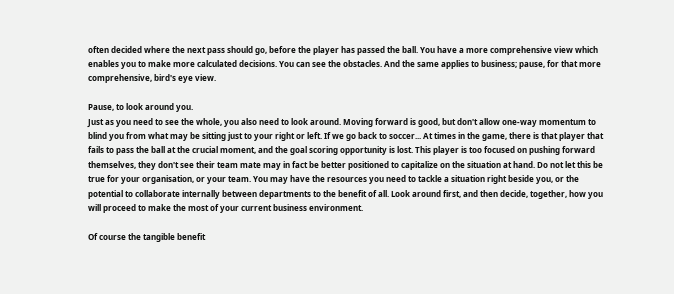often decided where the next pass should go, before the player has passed the ball. You have a more comprehensive view which enables you to make more calculated decisions. You can see the obstacles. And the same applies to business; pause, for that more comprehensive, bird's eye view.

Pause, to look around you.
Just as you need to see the whole, you also need to look around. Moving forward is good, but don't allow one-way momentum to blind you from what may be sitting just to your right or left. If we go back to soccer... At times in the game, there is that player that fails to pass the ball at the crucial moment, and the goal scoring opportunity is lost. This player is too focused on pushing forward themselves, they don't see their team mate may in fact be better positioned to capitalize on the situation at hand. Do not let this be true for your organisation, or your team. You may have the resources you need to tackle a situation right beside you, or the potential to collaborate internally between departments to the benefit of all. Look around first, and then decide, together, how you will proceed to make the most of your current business environment.

Of course the tangible benefit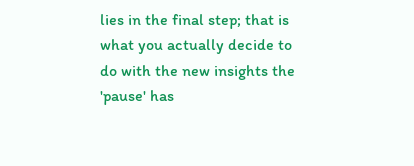lies in the final step; that is what you actually decide to do with the new insights the 'pause' has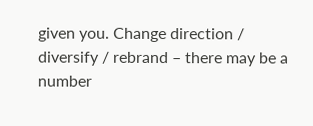given you. Change direction / diversify / rebrand – there may be a number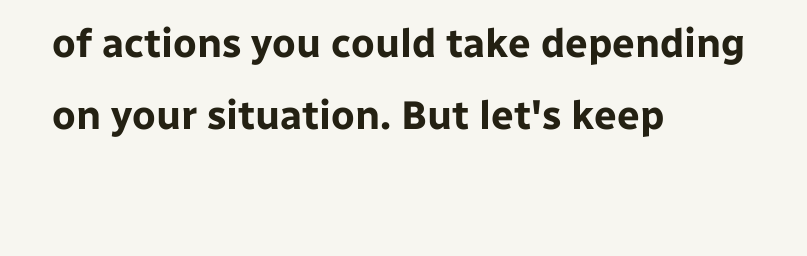of actions you could take depending on your situation. But let's keep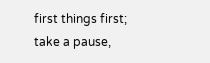first things first; take a pause,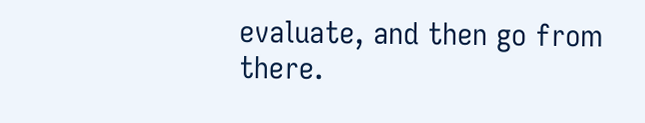evaluate, and then go from there.